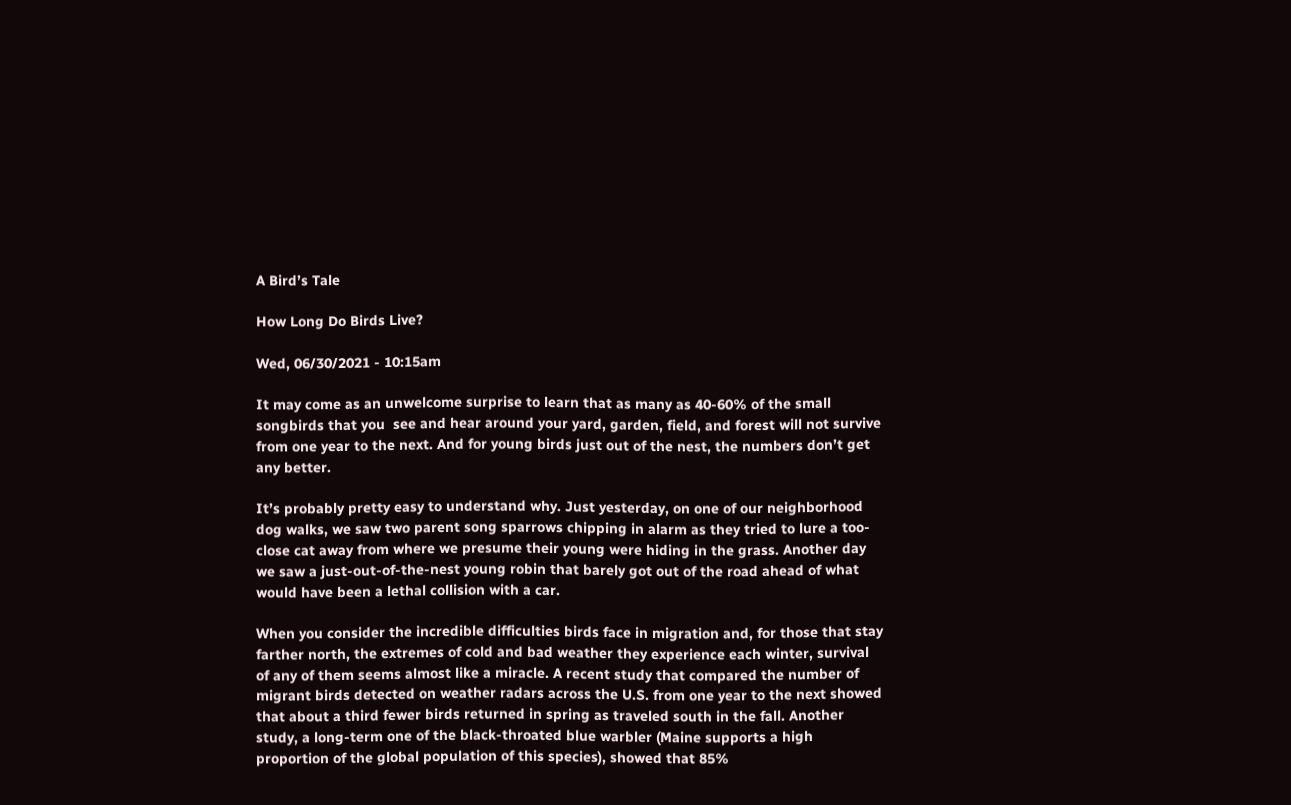A Bird’s Tale

How Long Do Birds Live?

Wed, 06/30/2021 - 10:15am

It may come as an unwelcome surprise to learn that as many as 40-60% of the small songbirds that you  see and hear around your yard, garden, field, and forest will not survive from one year to the next. And for young birds just out of the nest, the numbers don’t get any better.

It’s probably pretty easy to understand why. Just yesterday, on one of our neighborhood dog walks, we saw two parent song sparrows chipping in alarm as they tried to lure a too-close cat away from where we presume their young were hiding in the grass. Another day we saw a just-out-of-the-nest young robin that barely got out of the road ahead of what would have been a lethal collision with a car.

When you consider the incredible difficulties birds face in migration and, for those that stay farther north, the extremes of cold and bad weather they experience each winter, survival of any of them seems almost like a miracle. A recent study that compared the number of migrant birds detected on weather radars across the U.S. from one year to the next showed that about a third fewer birds returned in spring as traveled south in the fall. Another study, a long-term one of the black-throated blue warbler (Maine supports a high proportion of the global population of this species), showed that 85%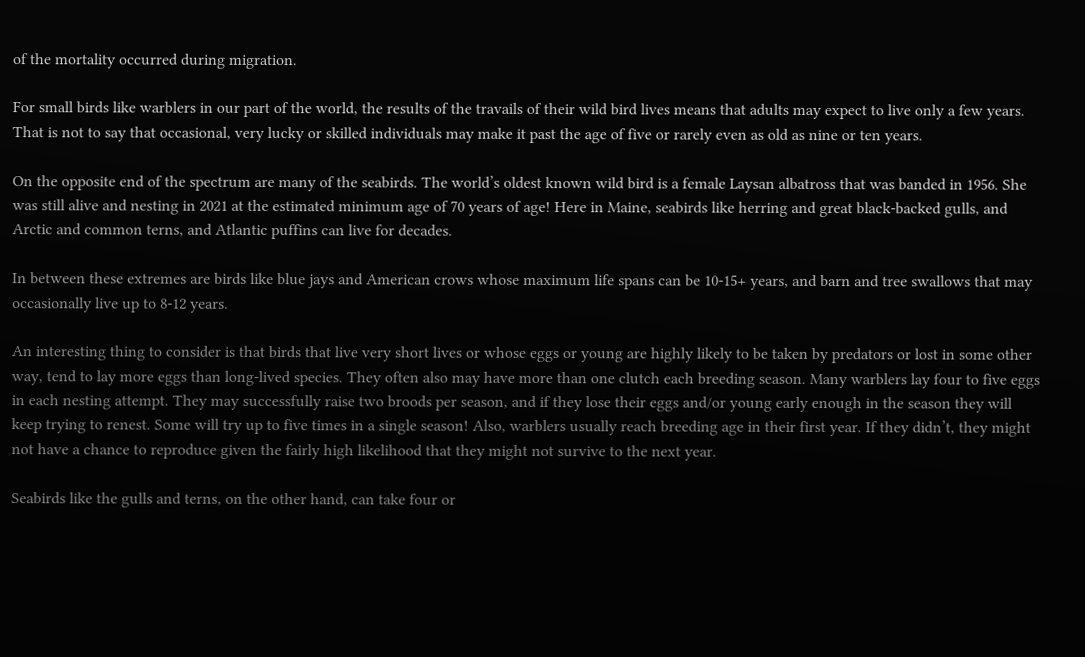of the mortality occurred during migration.

For small birds like warblers in our part of the world, the results of the travails of their wild bird lives means that adults may expect to live only a few years. That is not to say that occasional, very lucky or skilled individuals may make it past the age of five or rarely even as old as nine or ten years.

On the opposite end of the spectrum are many of the seabirds. The world’s oldest known wild bird is a female Laysan albatross that was banded in 1956. She was still alive and nesting in 2021 at the estimated minimum age of 70 years of age! Here in Maine, seabirds like herring and great black-backed gulls, and Arctic and common terns, and Atlantic puffins can live for decades.

In between these extremes are birds like blue jays and American crows whose maximum life spans can be 10-15+ years, and barn and tree swallows that may occasionally live up to 8-12 years.

An interesting thing to consider is that birds that live very short lives or whose eggs or young are highly likely to be taken by predators or lost in some other way, tend to lay more eggs than long-lived species. They often also may have more than one clutch each breeding season. Many warblers lay four to five eggs in each nesting attempt. They may successfully raise two broods per season, and if they lose their eggs and/or young early enough in the season they will keep trying to renest. Some will try up to five times in a single season! Also, warblers usually reach breeding age in their first year. If they didn’t, they might not have a chance to reproduce given the fairly high likelihood that they might not survive to the next year.

Seabirds like the gulls and terns, on the other hand, can take four or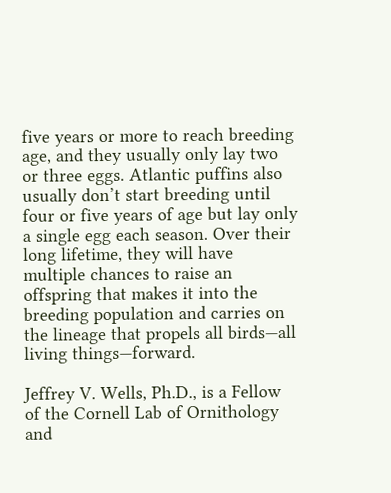five years or more to reach breeding age, and they usually only lay two or three eggs. Atlantic puffins also usually don’t start breeding until four or five years of age but lay only a single egg each season. Over their long lifetime, they will have multiple chances to raise an offspring that makes it into the breeding population and carries on the lineage that propels all birds—all living things—forward.

Jeffrey V. Wells, Ph.D., is a Fellow of the Cornell Lab of Ornithology and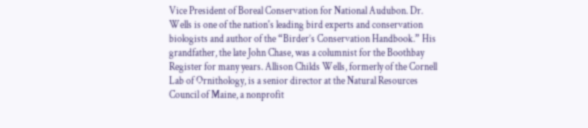Vice President of Boreal Conservation for National Audubon. Dr. Wells is one of the nation's leading bird experts and conservation biologists and author of the “Birder’s Conservation Handbook.” His grandfather, the late John Chase, was a columnist for the Boothbay Register for many years. Allison Childs Wells, formerly of the Cornell Lab of Ornithology, is a senior director at the Natural Resources Council of Maine, a nonprofit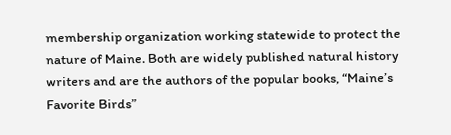membership organization working statewide to protect the nature of Maine. Both are widely published natural history writers and are the authors of the popular books, “Maine’s Favorite Birds”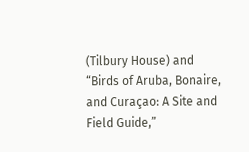(Tilbury House) and “Birds of Aruba, Bonaire, and Curaçao: A Site and Field Guide,”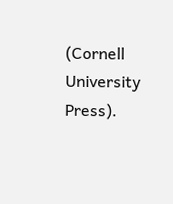(Cornell University Press).